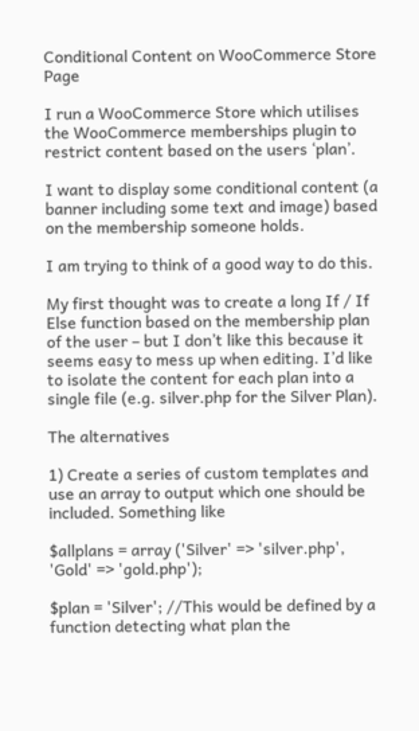Conditional Content on WooCommerce Store Page

I run a WooCommerce Store which utilises the WooCommerce memberships plugin to restrict content based on the users ‘plan’.

I want to display some conditional content (a banner including some text and image) based on the membership someone holds.

I am trying to think of a good way to do this.

My first thought was to create a long If / If Else function based on the membership plan of the user – but I don’t like this because it seems easy to mess up when editing. I’d like to isolate the content for each plan into a single file (e.g. silver.php for the Silver Plan).

The alternatives

1) Create a series of custom templates and use an array to output which one should be included. Something like

$allplans = array ('Silver' => 'silver.php', 'Gold' => 'gold.php');

$plan = 'Silver'; //This would be defined by a function detecting what plan the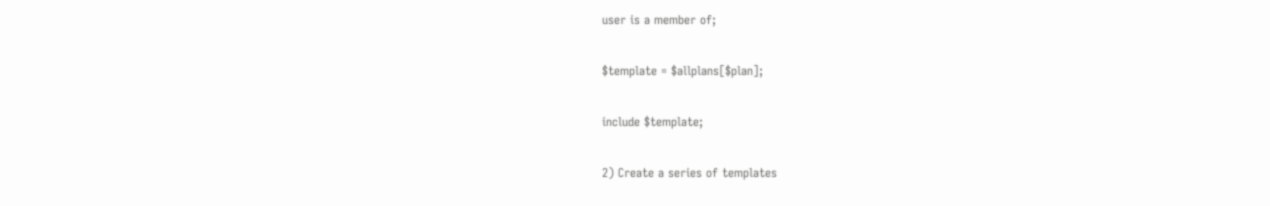user is a member of;

$template = $allplans[$plan];

include $template;

2) Create a series of templates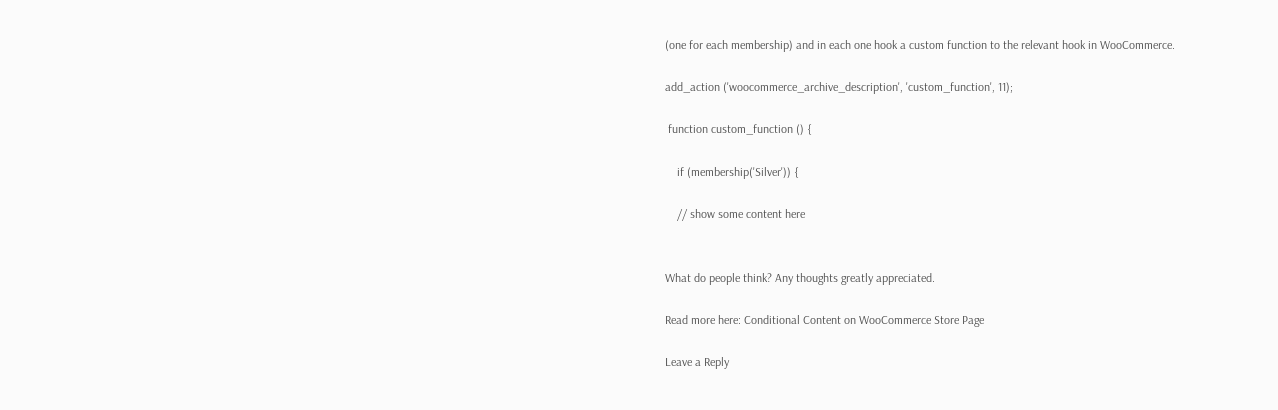(one for each membership) and in each one hook a custom function to the relevant hook in WooCommerce.

add_action ('woocommerce_archive_description', 'custom_function', 11);

 function custom_function () {

    if (membership('Silver')) {

    // show some content here


What do people think? Any thoughts greatly appreciated.

Read more here: Conditional Content on WooCommerce Store Page

Leave a Reply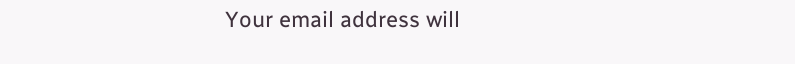Your email address will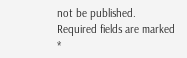not be published. Required fields are marked *